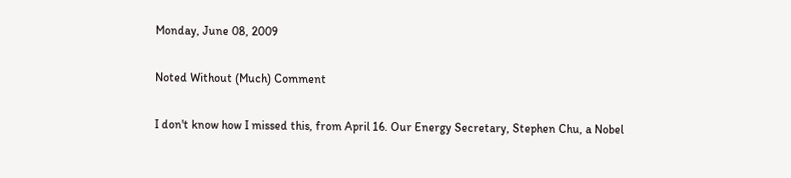Monday, June 08, 2009

Noted Without (Much) Comment

I don't know how I missed this, from April 16. Our Energy Secretary, Stephen Chu, a Nobel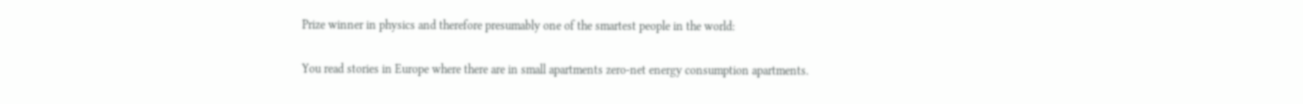Prize winner in physics and therefore presumably one of the smartest people in the world:

You read stories in Europe where there are in small apartments zero-net energy consumption apartments.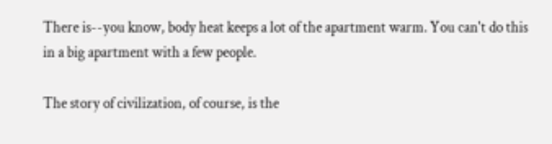There is--you know, body heat keeps a lot of the apartment warm. You can't do this in a big apartment with a few people.

The story of civilization, of course, is the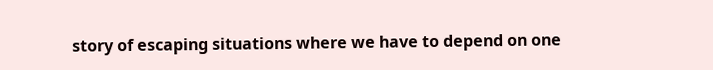story of escaping situations where we have to depend on one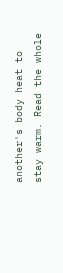another's body heat to stay warm. Read the whole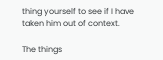thing yourself to see if I have taken him out of context.

The things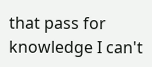that pass for knowledge I can't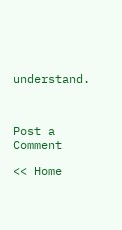understand.



Post a Comment

<< Home